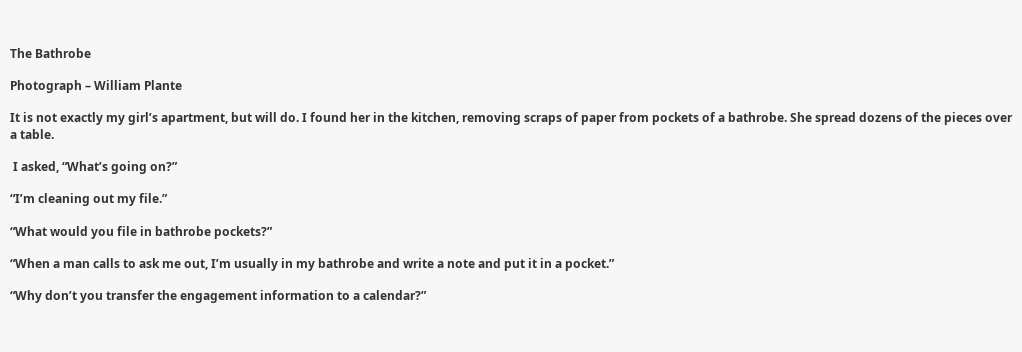The Bathrobe

Photograph – William Plante

It is not exactly my girl’s apartment, but will do. I found her in the kitchen, removing scraps of paper from pockets of a bathrobe. She spread dozens of the pieces over a table.

 I asked, “What’s going on?”

“I’m cleaning out my file.”

“What would you file in bathrobe pockets?”

“When a man calls to ask me out, I’m usually in my bathrobe and write a note and put it in a pocket.”

“Why don’t you transfer the engagement information to a calendar?”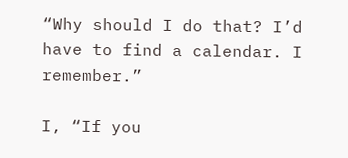“Why should I do that? I’d have to find a calendar. I remember.”

I, “If you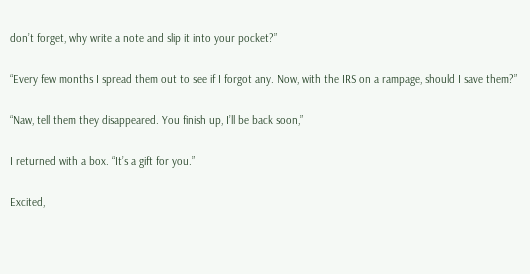don’t forget, why write a note and slip it into your pocket?”

“Every few months I spread them out to see if I forgot any. Now, with the IRS on a rampage, should I save them?”

“Naw, tell them they disappeared. You finish up, I’ll be back soon,”

I returned with a box. “It’s a gift for you.”

Excited,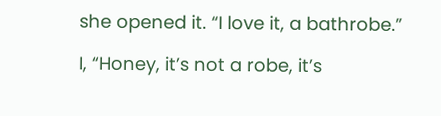she opened it. “I love it, a bathrobe.”

I, “Honey, it’s not a robe, it’s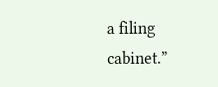a filing cabinet.”